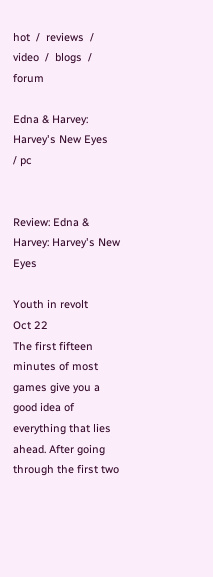hot  /  reviews  /  video  /  blogs  /  forum

Edna & Harvey: Harvey's New Eyes
/ pc


Review: Edna & Harvey: Harvey's New Eyes

Youth in revolt
Oct 22
The first fifteen minutes of most games give you a good idea of everything that lies ahead. After going through the first two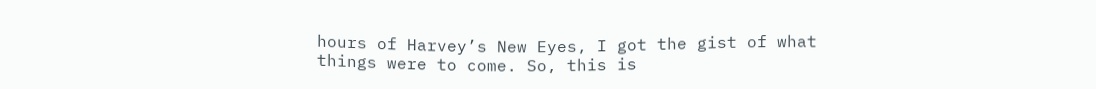hours of Harvey’s New Eyes, I got the gist of what things were to come. So, this is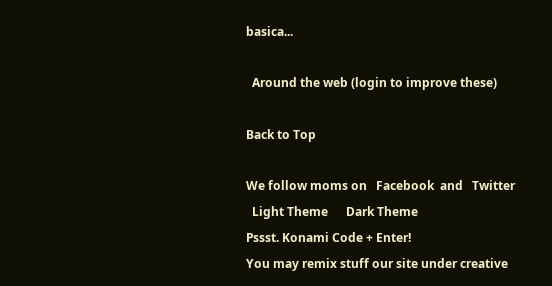basica...

  Around the web (login to improve these)

Back to Top

We follow moms on   Facebook  and   Twitter
  Light Theme      Dark Theme
Pssst. Konami Code + Enter!
You may remix stuff our site under creative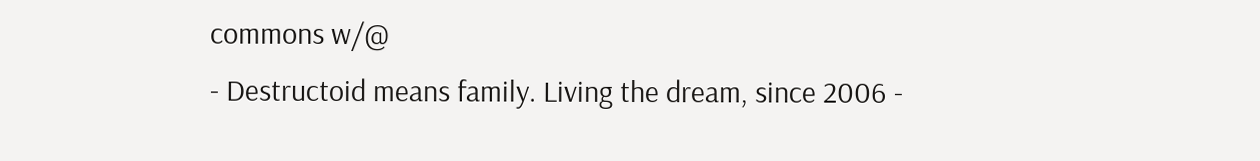commons w/@
- Destructoid means family. Living the dream, since 2006 -